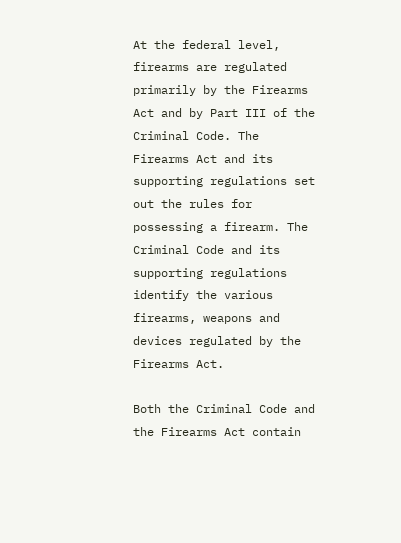At the federal level, firearms are regulated primarily by the Firearms Act and by Part III of the Criminal Code. The Firearms Act and its supporting regulations set out the rules for possessing a firearm. The Criminal Code and its supporting regulations identify the various firearms, weapons and devices regulated by the Firearms Act.

Both the Criminal Code and the Firearms Act contain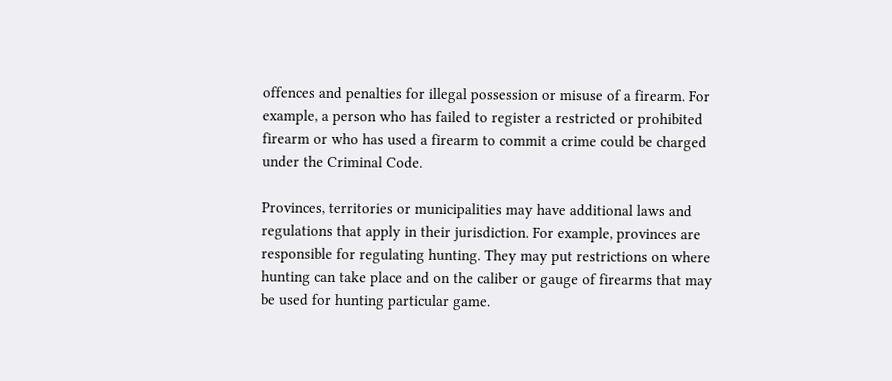offences and penalties for illegal possession or misuse of a firearm. For example, a person who has failed to register a restricted or prohibited firearm or who has used a firearm to commit a crime could be charged under the Criminal Code.

Provinces, territories or municipalities may have additional laws and regulations that apply in their jurisdiction. For example, provinces are responsible for regulating hunting. They may put restrictions on where hunting can take place and on the caliber or gauge of firearms that may be used for hunting particular game.